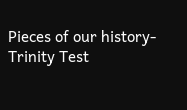Pieces of our history-Trinity Test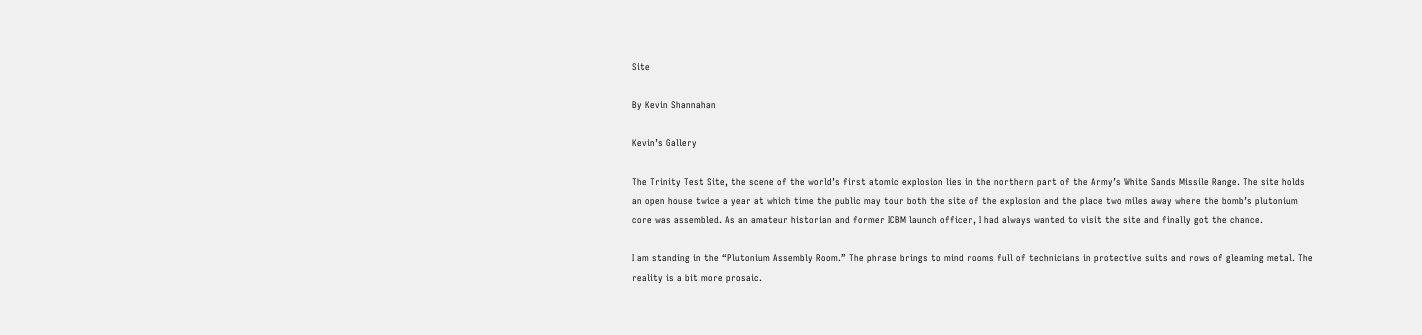Site

By Kevin Shannahan

Kevin’s Gallery

The Trinity Test Site, the scene of the world’s first atomic explosion lies in the northern part of the Army’s White Sands Missile Range. The site holds an open house twice a year at which time the public may tour both the site of the explosion and the place two miles away where the bomb’s plutonium core was assembled. As an amateur historian and former ICBM launch officer, I had always wanted to visit the site and finally got the chance.

I am standing in the “Plutonium Assembly Room.” The phrase brings to mind rooms full of technicians in protective suits and rows of gleaming metal. The reality is a bit more prosaic.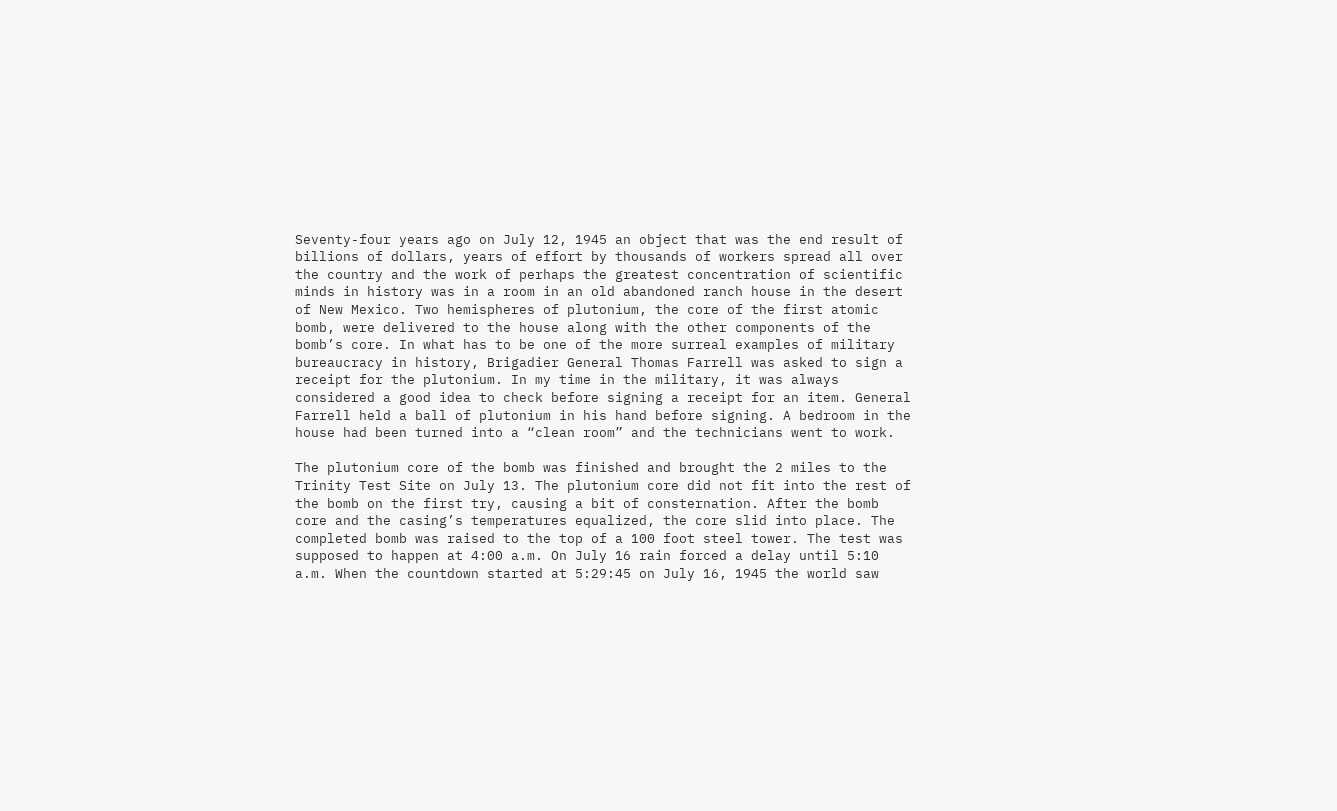Seventy-four years ago on July 12, 1945 an object that was the end result of billions of dollars, years of effort by thousands of workers spread all over the country and the work of perhaps the greatest concentration of scientific minds in history was in a room in an old abandoned ranch house in the desert of New Mexico. Two hemispheres of plutonium, the core of the first atomic bomb, were delivered to the house along with the other components of the bomb’s core. In what has to be one of the more surreal examples of military bureaucracy in history, Brigadier General Thomas Farrell was asked to sign a receipt for the plutonium. In my time in the military, it was always considered a good idea to check before signing a receipt for an item. General Farrell held a ball of plutonium in his hand before signing. A bedroom in the house had been turned into a “clean room” and the technicians went to work.

The plutonium core of the bomb was finished and brought the 2 miles to the Trinity Test Site on July 13. The plutonium core did not fit into the rest of the bomb on the first try, causing a bit of consternation. After the bomb core and the casing’s temperatures equalized, the core slid into place. The completed bomb was raised to the top of a 100 foot steel tower. The test was supposed to happen at 4:00 a.m. On July 16 rain forced a delay until 5:10 a.m. When the countdown started at 5:29:45 on July 16, 1945 the world saw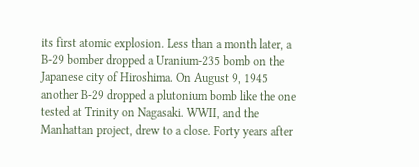its first atomic explosion. Less than a month later, a B-29 bomber dropped a Uranium-235 bomb on the Japanese city of Hiroshima. On August 9, 1945 another B-29 dropped a plutonium bomb like the one tested at Trinity on Nagasaki. WWII, and the Manhattan project, drew to a close. Forty years after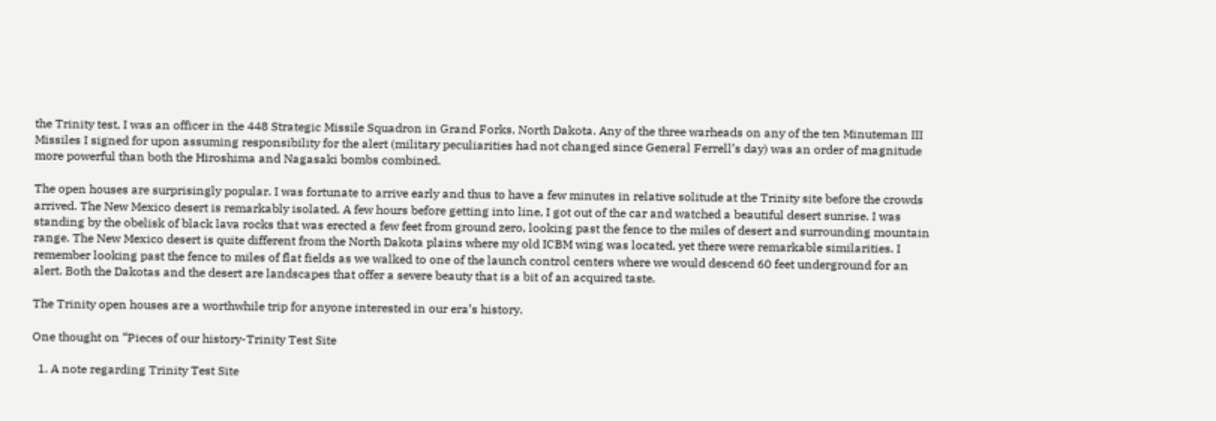the Trinity test, I was an officer in the 448 Strategic Missile Squadron in Grand Forks, North Dakota. Any of the three warheads on any of the ten Minuteman III Missiles I signed for upon assuming responsibility for the alert (military peculiarities had not changed since General Ferrell’s day) was an order of magnitude more powerful than both the Hiroshima and Nagasaki bombs combined.

The open houses are surprisingly popular. I was fortunate to arrive early and thus to have a few minutes in relative solitude at the Trinity site before the crowds arrived. The New Mexico desert is remarkably isolated. A few hours before getting into line, I got out of the car and watched a beautiful desert sunrise. I was standing by the obelisk of black lava rocks that was erected a few feet from ground zero, looking past the fence to the miles of desert and surrounding mountain range. The New Mexico desert is quite different from the North Dakota plains where my old ICBM wing was located, yet there were remarkable similarities. I remember looking past the fence to miles of flat fields as we walked to one of the launch control centers where we would descend 60 feet underground for an alert. Both the Dakotas and the desert are landscapes that offer a severe beauty that is a bit of an acquired taste.

The Trinity open houses are a worthwhile trip for anyone interested in our era’s history.

One thought on “Pieces of our history-Trinity Test Site

  1. A note regarding Trinity Test Site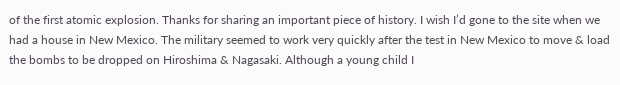of the first atomic explosion. Thanks for sharing an important piece of history. I wish I’d gone to the site when we had a house in New Mexico. The military seemed to work very quickly after the test in New Mexico to move & load the bombs to be dropped on Hiroshima & Nagasaki. Although a young child I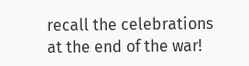recall the celebrations at the end of the war!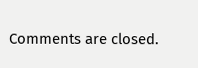Comments are closed.